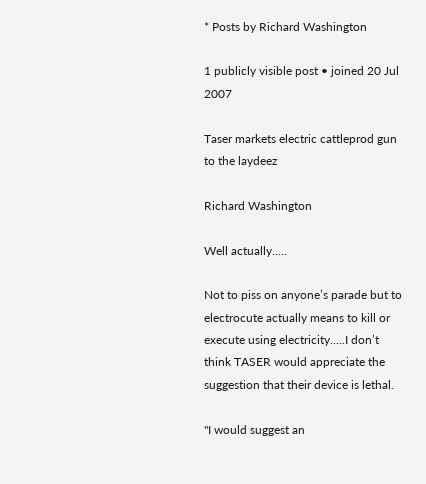* Posts by Richard Washington

1 publicly visible post • joined 20 Jul 2007

Taser markets electric cattleprod gun to the laydeez

Richard Washington

Well actually.....

Not to piss on anyone’s parade but to electrocute actually means to kill or execute using electricity.....I don’t think TASER would appreciate the suggestion that their device is lethal.

"I would suggest an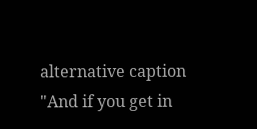alternative caption "And if you get in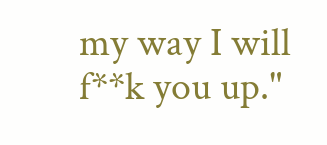my way I will f**k you up."